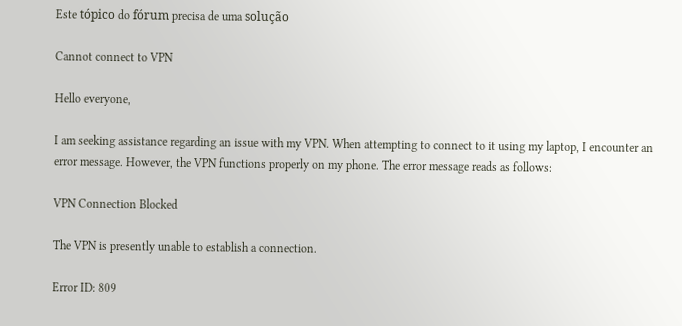Este tópico do fórum precisa de uma solução

Cannot connect to VPN

Hello everyone,

I am seeking assistance regarding an issue with my VPN. When attempting to connect to it using my laptop, I encounter an error message. However, the VPN functions properly on my phone. The error message reads as follows:

VPN Connection Blocked

The VPN is presently unable to establish a connection.

Error ID: 809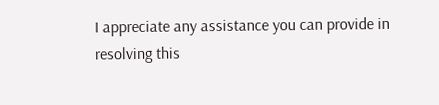I appreciate any assistance you can provide in resolving this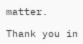matter.

Thank you in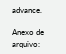advance.

Anexo de arquivo: